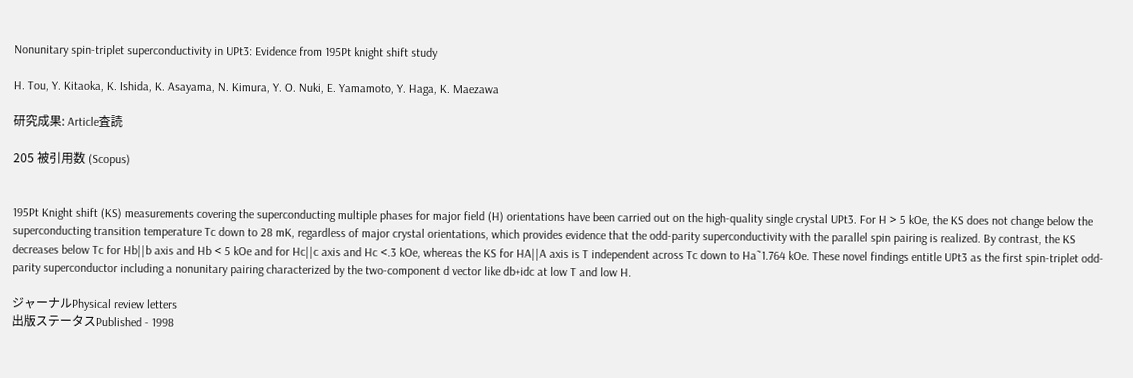Nonunitary spin-triplet superconductivity in UPt3: Evidence from 195Pt knight shift study

H. Tou, Y. Kitaoka, K. Ishida, K. Asayama, N. Kimura, Y. O. Nuki, E. Yamamoto, Y. Haga, K. Maezawa

研究成果: Article査読

205 被引用数 (Scopus)


195Pt Knight shift (KS) measurements covering the superconducting multiple phases for major field (H) orientations have been carried out on the high-quality single crystal UPt3. For H > 5 kOe, the KS does not change below the superconducting transition temperature Tc down to 28 mK, regardless of major crystal orientations, which provides evidence that the odd-parity superconductivity with the parallel spin pairing is realized. By contrast, the KS decreases below Tc for Hb||b axis and Hb < 5 kOe and for Hc||c axis and Hc <.3 kOe, whereas the KS for HA||A axis is T independent across Tc down to Ha˜1.764 kOe. These novel findings entitle UPt3 as the first spin-triplet odd-parity superconductor including a nonunitary pairing characterized by the two-component d vector like db+idc at low T and low H.

ジャーナルPhysical review letters
出版ステータスPublished - 1998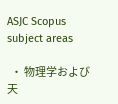ASJC Scopus subject areas

  • 物理学および天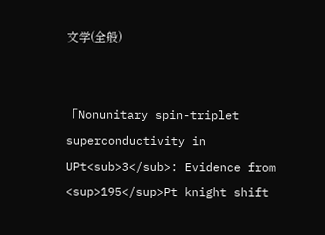文学(全般)


「Nonunitary spin-triplet superconductivity in UPt<sub>3</sub>: Evidence from <sup>195</sup>Pt knight shift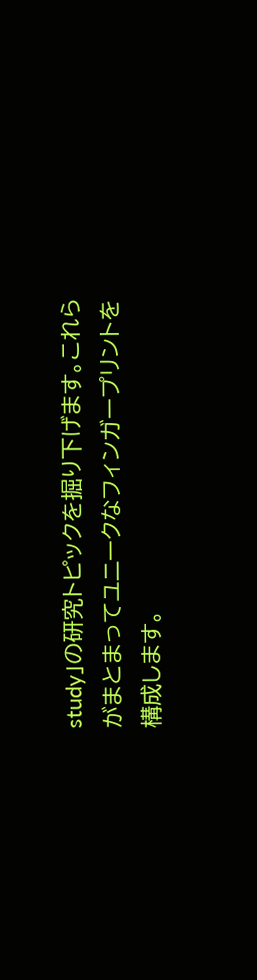study」の研究トピックを掘り下げます。これらがまとまってユニークなフィンガープリントを構成します。